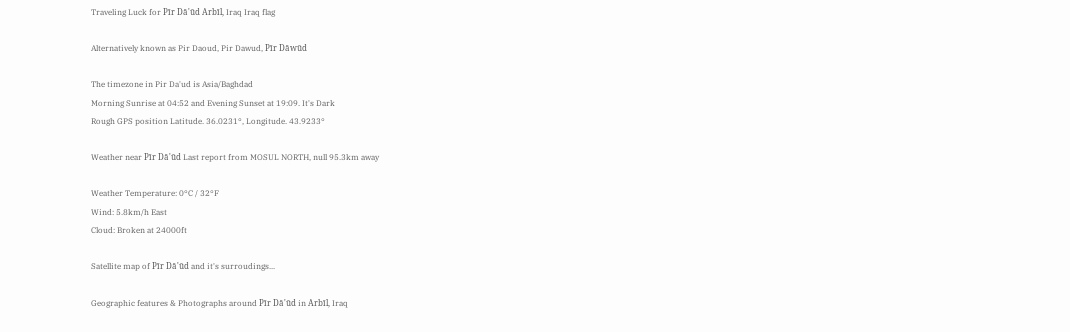Traveling Luck for Pīr Dā'ūd Arbīl, Iraq Iraq flag

Alternatively known as Pir Daoud, Pir Dawud, Pīr Dāwūd

The timezone in Pir Da'ud is Asia/Baghdad
Morning Sunrise at 04:52 and Evening Sunset at 19:09. It's Dark
Rough GPS position Latitude. 36.0231°, Longitude. 43.9233°

Weather near Pīr Dā'ūd Last report from MOSUL NORTH, null 95.3km away

Weather Temperature: 0°C / 32°F
Wind: 5.8km/h East
Cloud: Broken at 24000ft

Satellite map of Pīr Dā'ūd and it's surroudings...

Geographic features & Photographs around Pīr Dā'ūd in Arbīl, Iraq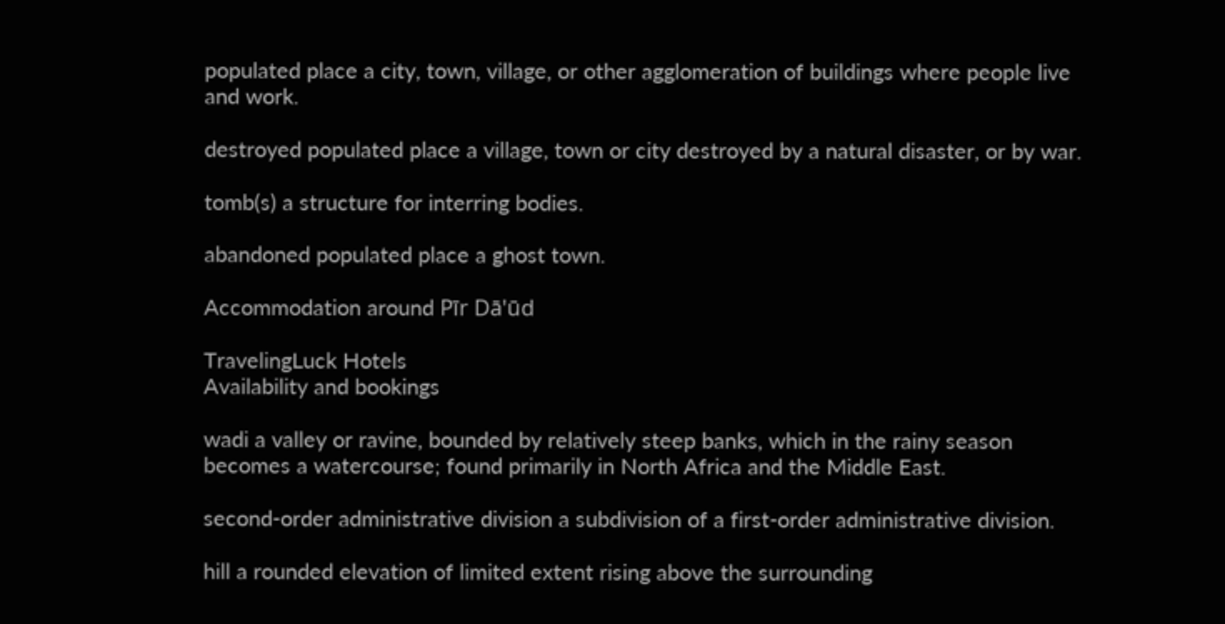populated place a city, town, village, or other agglomeration of buildings where people live and work.

destroyed populated place a village, town or city destroyed by a natural disaster, or by war.

tomb(s) a structure for interring bodies.

abandoned populated place a ghost town.

Accommodation around Pīr Dā'ūd

TravelingLuck Hotels
Availability and bookings

wadi a valley or ravine, bounded by relatively steep banks, which in the rainy season becomes a watercourse; found primarily in North Africa and the Middle East.

second-order administrative division a subdivision of a first-order administrative division.

hill a rounded elevation of limited extent rising above the surrounding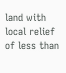land with local relief of less than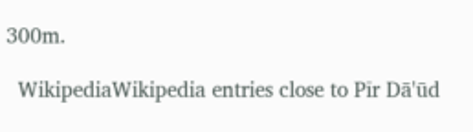300m.

  WikipediaWikipedia entries close to Pīr Dā'ūd